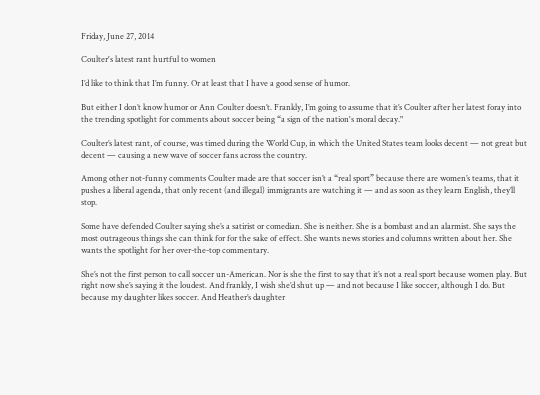Friday, June 27, 2014

Coulter's latest rant hurtful to women

I’d like to think that I’m funny. Or at least that I have a good sense of humor.

But either I don’t know humor or Ann Coulter doesn’t. Frankly, I’m going to assume that it’s Coulter after her latest foray into the trending spotlight for comments about soccer being “a sign of the nation's moral decay."

Coulter’s latest rant, of course, was timed during the World Cup, in which the United States team looks decent — not great but decent — causing a new wave of soccer fans across the country.

Among other not-funny comments Coulter made are that soccer isn’t a “real sport” because there are women’s teams, that it pushes a liberal agenda, that only recent (and illegal) immigrants are watching it — and as soon as they learn English, they’ll stop.

Some have defended Coulter saying she’s a satirist or comedian. She is neither. She is a bombast and an alarmist. She says the most outrageous things she can think for for the sake of effect. She wants news stories and columns written about her. She wants the spotlight for her over-the-top commentary.

She’s not the first person to call soccer un-American. Nor is she the first to say that it’s not a real sport because women play. But right now she’s saying it the loudest. And frankly, I wish she’d shut up — and not because I like soccer, although I do. But because my daughter likes soccer. And Heather’s daughter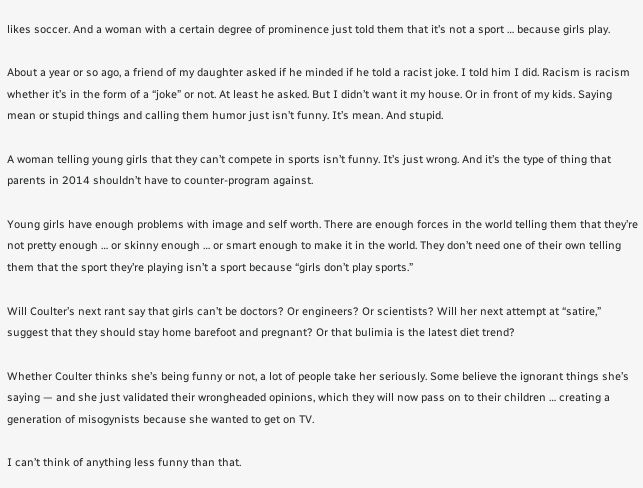likes soccer. And a woman with a certain degree of prominence just told them that it’s not a sport … because girls play.

About a year or so ago, a friend of my daughter asked if he minded if he told a racist joke. I told him I did. Racism is racism whether it’s in the form of a “joke” or not. At least he asked. But I didn’t want it my house. Or in front of my kids. Saying mean or stupid things and calling them humor just isn’t funny. It’s mean. And stupid.

A woman telling young girls that they can’t compete in sports isn’t funny. It’s just wrong. And it’s the type of thing that parents in 2014 shouldn’t have to counter-program against.

Young girls have enough problems with image and self worth. There are enough forces in the world telling them that they’re not pretty enough … or skinny enough … or smart enough to make it in the world. They don’t need one of their own telling them that the sport they’re playing isn’t a sport because “girls don’t play sports.”

Will Coulter’s next rant say that girls can’t be doctors? Or engineers? Or scientists? Will her next attempt at “satire,” suggest that they should stay home barefoot and pregnant? Or that bulimia is the latest diet trend?

Whether Coulter thinks she’s being funny or not, a lot of people take her seriously. Some believe the ignorant things she’s saying — and she just validated their wrongheaded opinions, which they will now pass on to their children … creating a generation of misogynists because she wanted to get on TV.

I can’t think of anything less funny than that.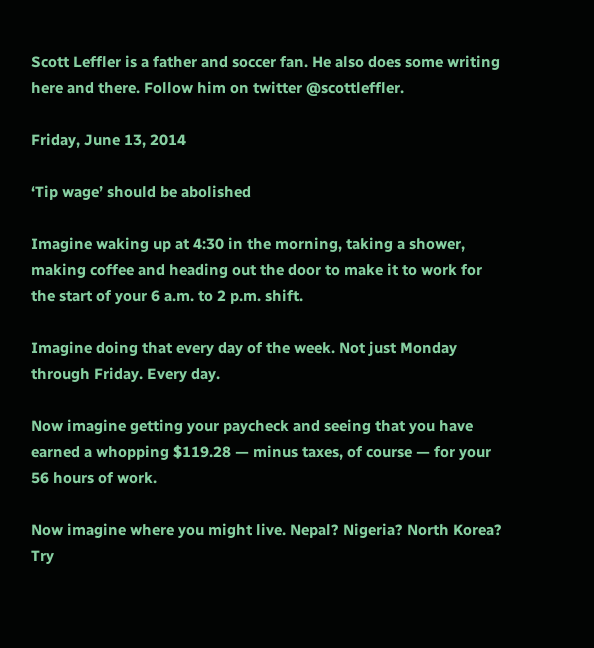Scott Leffler is a father and soccer fan. He also does some writing here and there. Follow him on twitter @scottleffler.

Friday, June 13, 2014

‘Tip wage’ should be abolished

Imagine waking up at 4:30 in the morning, taking a shower, making coffee and heading out the door to make it to work for the start of your 6 a.m. to 2 p.m. shift.

Imagine doing that every day of the week. Not just Monday through Friday. Every day.

Now imagine getting your paycheck and seeing that you have earned a whopping $119.28 — minus taxes, of course — for your 56 hours of work.

Now imagine where you might live. Nepal? Nigeria? North Korea? Try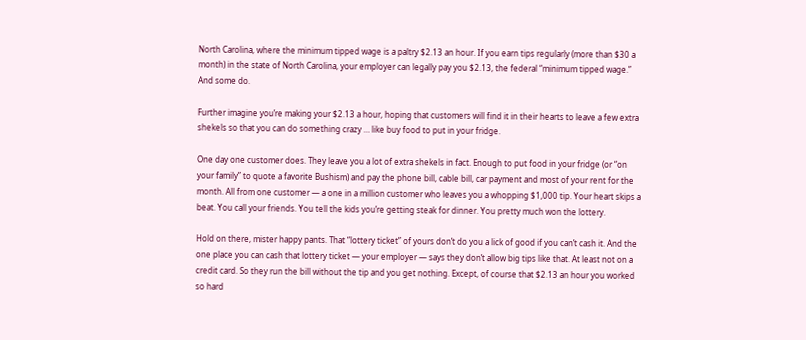North Carolina, where the minimum tipped wage is a paltry $2.13 an hour. If you earn tips regularly (more than $30 a month) in the state of North Carolina, your employer can legally pay you $2.13, the federal “minimum tipped wage.” And some do.

Further imagine you’re making your $2.13 a hour, hoping that customers will find it in their hearts to leave a few extra shekels so that you can do something crazy … like buy food to put in your fridge.

One day one customer does. They leave you a lot of extra shekels in fact. Enough to put food in your fridge (or “on your family” to quote a favorite Bushism) and pay the phone bill, cable bill, car payment and most of your rent for the month. All from one customer — a one in a million customer who leaves you a whopping $1,000 tip. Your heart skips a beat. You call your friends. You tell the kids you’re getting steak for dinner. You pretty much won the lottery.

Hold on there, mister happy pants. That “lottery ticket” of yours don’t do you a lick of good if you can’t cash it. And the one place you can cash that lottery ticket — your employer — says they don’t allow big tips like that. At least not on a credit card. So they run the bill without the tip and you get nothing. Except, of course that $2.13 an hour you worked so hard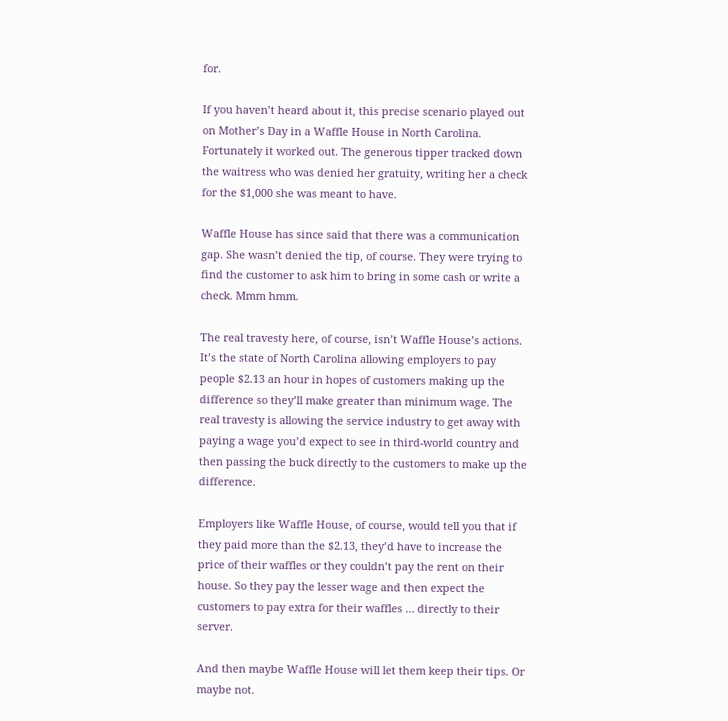for.

If you haven’t heard about it, this precise scenario played out on Mother’s Day in a Waffle House in North Carolina. Fortunately it worked out. The generous tipper tracked down the waitress who was denied her gratuity, writing her a check for the $1,000 she was meant to have.

Waffle House has since said that there was a communication gap. She wasn’t denied the tip, of course. They were trying to find the customer to ask him to bring in some cash or write a check. Mmm hmm.

The real travesty here, of course, isn’t Waffle House’s actions. It’s the state of North Carolina allowing employers to pay people $2.13 an hour in hopes of customers making up the difference so they’ll make greater than minimum wage. The real travesty is allowing the service industry to get away with paying a wage you’d expect to see in third-world country and then passing the buck directly to the customers to make up the difference.

Employers like Waffle House, of course, would tell you that if they paid more than the $2.13, they’d have to increase the price of their waffles or they couldn’t pay the rent on their house. So they pay the lesser wage and then expect the customers to pay extra for their waffles … directly to their server.

And then maybe Waffle House will let them keep their tips. Or maybe not.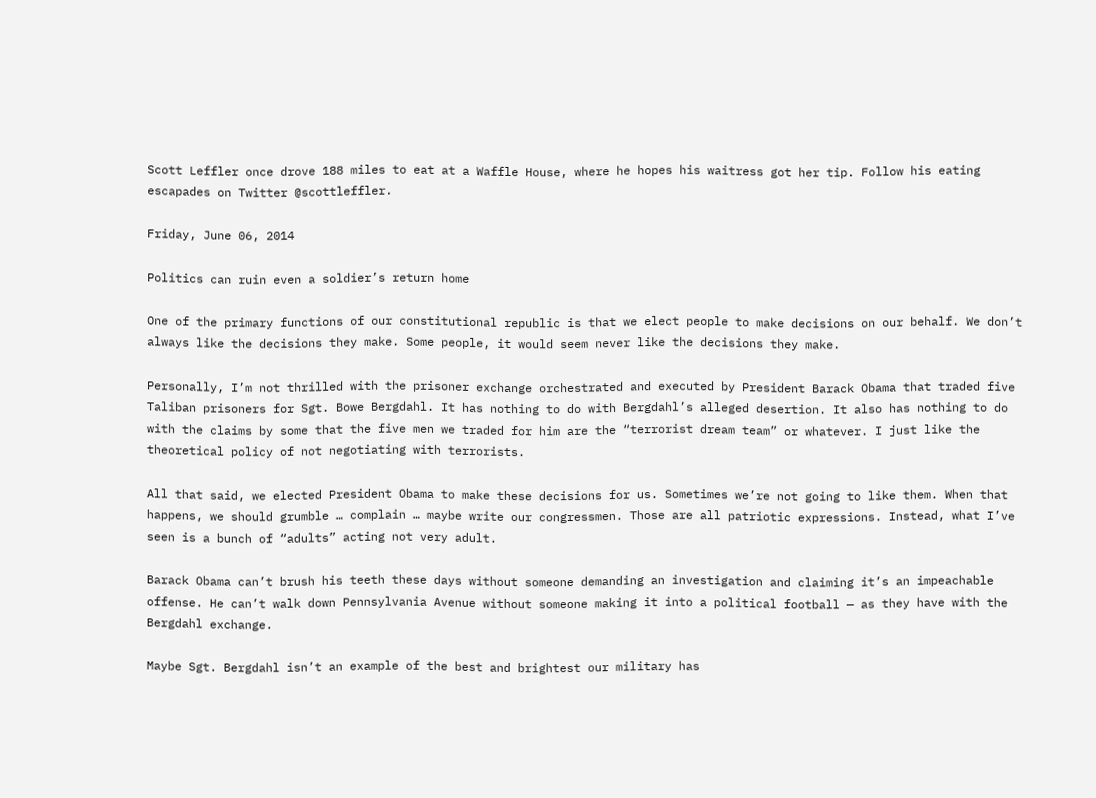Scott Leffler once drove 188 miles to eat at a Waffle House, where he hopes his waitress got her tip. Follow his eating escapades on Twitter @scottleffler.

Friday, June 06, 2014

Politics can ruin even a soldier’s return home

One of the primary functions of our constitutional republic is that we elect people to make decisions on our behalf. We don’t always like the decisions they make. Some people, it would seem never like the decisions they make.

Personally, I’m not thrilled with the prisoner exchange orchestrated and executed by President Barack Obama that traded five Taliban prisoners for Sgt. Bowe Bergdahl. It has nothing to do with Bergdahl’s alleged desertion. It also has nothing to do with the claims by some that the five men we traded for him are the “terrorist dream team” or whatever. I just like the theoretical policy of not negotiating with terrorists.

All that said, we elected President Obama to make these decisions for us. Sometimes we’re not going to like them. When that happens, we should grumble … complain … maybe write our congressmen. Those are all patriotic expressions. Instead, what I’ve seen is a bunch of “adults” acting not very adult.

Barack Obama can’t brush his teeth these days without someone demanding an investigation and claiming it’s an impeachable offense. He can’t walk down Pennsylvania Avenue without someone making it into a political football — as they have with the Bergdahl exchange.

Maybe Sgt. Bergdahl isn’t an example of the best and brightest our military has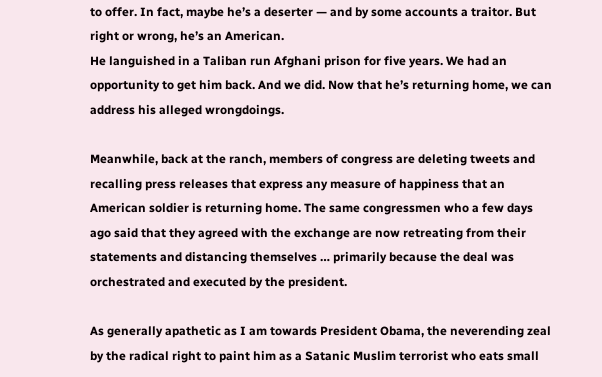to offer. In fact, maybe he’s a deserter — and by some accounts a traitor. But right or wrong, he’s an American.
He languished in a Taliban run Afghani prison for five years. We had an opportunity to get him back. And we did. Now that he’s returning home, we can address his alleged wrongdoings.

Meanwhile, back at the ranch, members of congress are deleting tweets and recalling press releases that express any measure of happiness that an American soldier is returning home. The same congressmen who a few days ago said that they agreed with the exchange are now retreating from their statements and distancing themselves … primarily because the deal was orchestrated and executed by the president.

As generally apathetic as I am towards President Obama, the neverending zeal by the radical right to paint him as a Satanic Muslim terrorist who eats small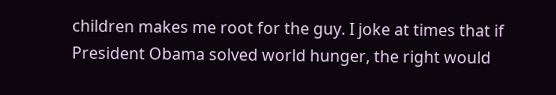children makes me root for the guy. I joke at times that if President Obama solved world hunger, the right would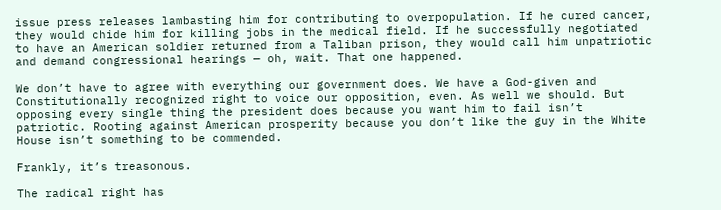issue press releases lambasting him for contributing to overpopulation. If he cured cancer, they would chide him for killing jobs in the medical field. If he successfully negotiated to have an American soldier returned from a Taliban prison, they would call him unpatriotic and demand congressional hearings — oh, wait. That one happened.

We don’t have to agree with everything our government does. We have a God-given and Constitutionally recognized right to voice our opposition, even. As well we should. But opposing every single thing the president does because you want him to fail isn’t patriotic. Rooting against American prosperity because you don’t like the guy in the White House isn’t something to be commended.

Frankly, it’s treasonous.

The radical right has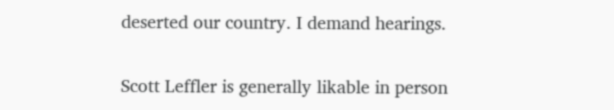deserted our country. I demand hearings.

Scott Leffler is generally likable in person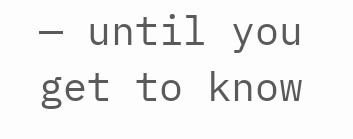— until you get to know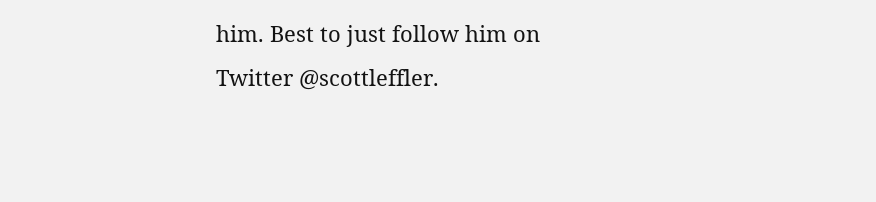him. Best to just follow him on Twitter @scottleffler.